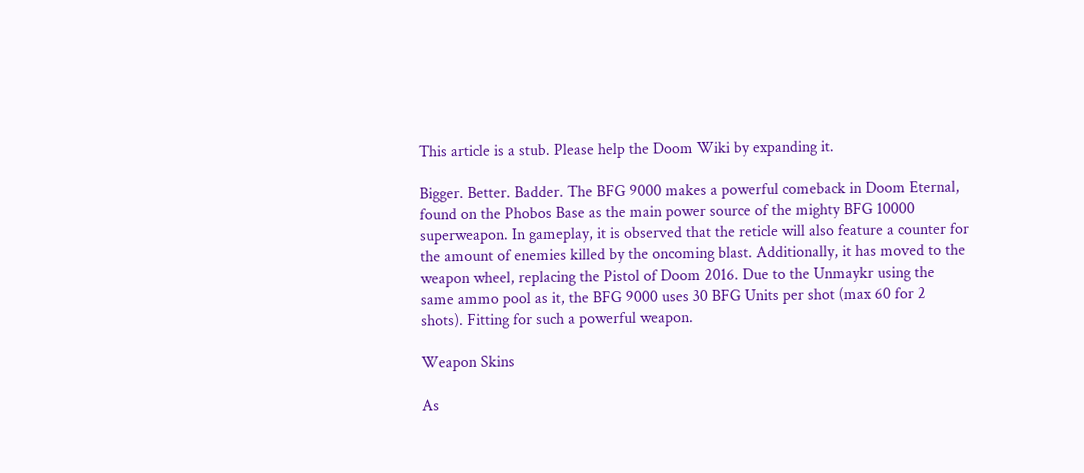This article is a stub. Please help the Doom Wiki by expanding it.

Bigger. Better. Badder. The BFG 9000 makes a powerful comeback in Doom Eternal, found on the Phobos Base as the main power source of the mighty BFG 10000 superweapon. In gameplay, it is observed that the reticle will also feature a counter for the amount of enemies killed by the oncoming blast. Additionally, it has moved to the weapon wheel, replacing the Pistol of Doom 2016. Due to the Unmaykr using the same ammo pool as it, the BFG 9000 uses 30 BFG Units per shot (max 60 for 2 shots). Fitting for such a powerful weapon.

Weapon Skins

As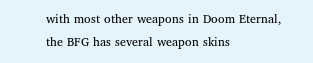with most other weapons in Doom Eternal, the BFG has several weapon skins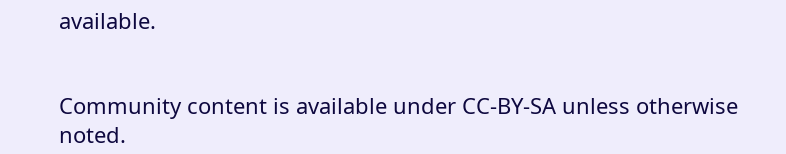available.


Community content is available under CC-BY-SA unless otherwise noted.